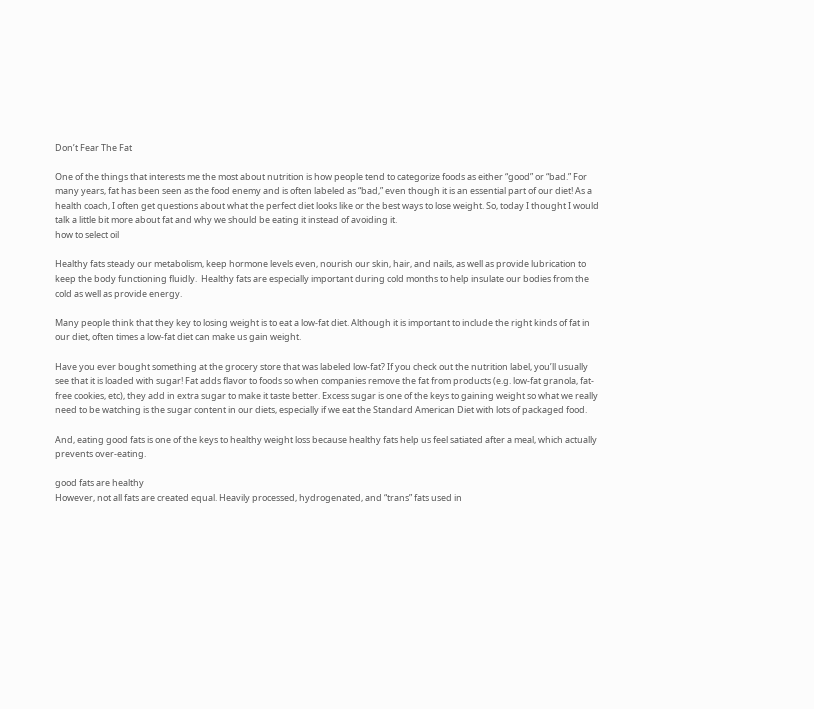Don’t Fear The Fat

One of the things that interests me the most about nutrition is how people tend to categorize foods as either “good” or “bad.” For many years, fat has been seen as the food enemy and is often labeled as “bad,” even though it is an essential part of our diet! As a health coach, I often get questions about what the perfect diet looks like or the best ways to lose weight. So, today I thought I would talk a little bit more about fat and why we should be eating it instead of avoiding it.
how to select oil

Healthy fats steady our metabolism, keep hormone levels even, nourish our skin, hair, and nails, as well as provide lubrication to keep the body functioning fluidly.  Healthy fats are especially important during cold months to help insulate our bodies from the cold as well as provide energy.

Many people think that they key to losing weight is to eat a low-fat diet. Although it is important to include the right kinds of fat in our diet, often times a low-fat diet can make us gain weight.

Have you ever bought something at the grocery store that was labeled low-fat? If you check out the nutrition label, you’ll usually see that it is loaded with sugar! Fat adds flavor to foods so when companies remove the fat from products (e.g. low-fat granola, fat-free cookies, etc), they add in extra sugar to make it taste better. Excess sugar is one of the keys to gaining weight so what we really need to be watching is the sugar content in our diets, especially if we eat the Standard American Diet with lots of packaged food.

And, eating good fats is one of the keys to healthy weight loss because healthy fats help us feel satiated after a meal, which actually prevents over-eating.

good fats are healthy
However, not all fats are created equal. Heavily processed, hydrogenated, and “trans” fats used in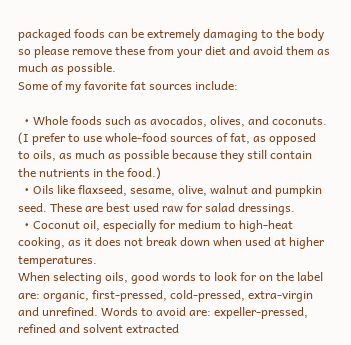packaged foods can be extremely damaging to the body so please remove these from your diet and avoid them as much as possible.
Some of my favorite fat sources include:

  • Whole foods such as avocados, olives, and coconuts. (I prefer to use whole-food sources of fat, as opposed to oils, as much as possible because they still contain the nutrients in the food.)
  • Oils like flaxseed, sesame, olive, walnut and pumpkin seed. These are best used raw for salad dressings.
  • Coconut oil, especially for medium to high-heat cooking, as it does not break down when used at higher temperatures.
When selecting oils, good words to look for on the label are: organic, first-pressed, cold-pressed, extra-virgin and unrefined. Words to avoid are: expeller-pressed, refined and solvent extracted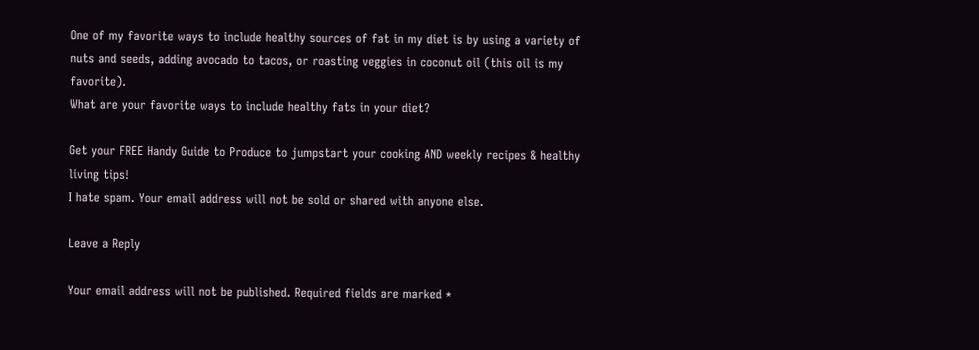One of my favorite ways to include healthy sources of fat in my diet is by using a variety of nuts and seeds, adding avocado to tacos, or roasting veggies in coconut oil (this oil is my favorite).
What are your favorite ways to include healthy fats in your diet?

Get your FREE Handy Guide to Produce to jumpstart your cooking AND weekly recipes & healthy living tips!
I hate spam. Your email address will not be sold or shared with anyone else.

Leave a Reply

Your email address will not be published. Required fields are marked *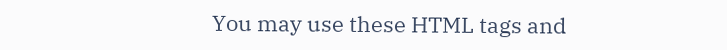You may use these HTML tags and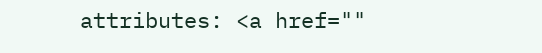attributes: <a href=""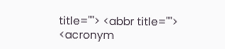title=""> <abbr title=""> <acronym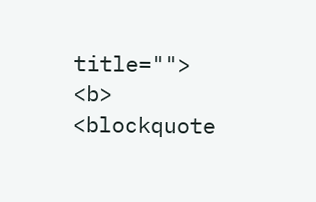title=""> <b> <blockquote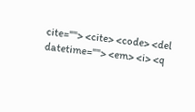cite=""> <cite> <code> <del datetime=""> <em> <i> <q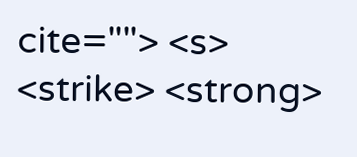cite=""> <s> <strike> <strong>